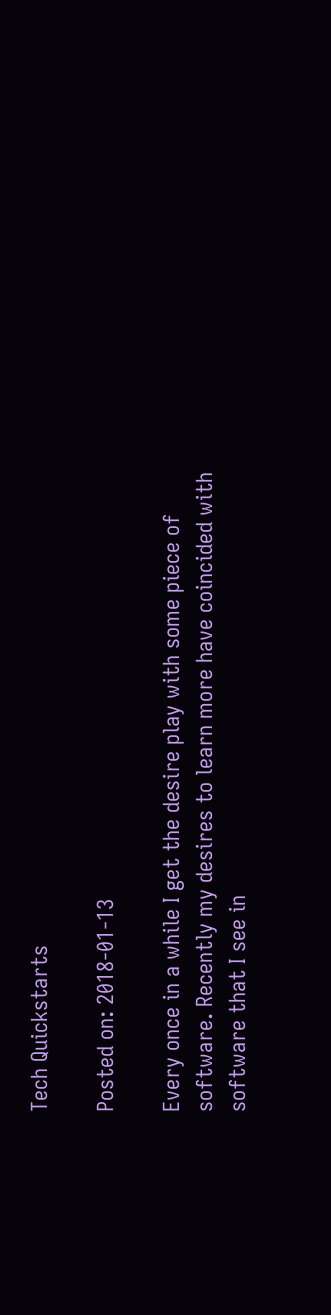Tech Quickstarts

Posted on: 2018-01-13

Every once in a while I get the desire play with some piece of software. Recently my desires to learn more have coincided with software that I see in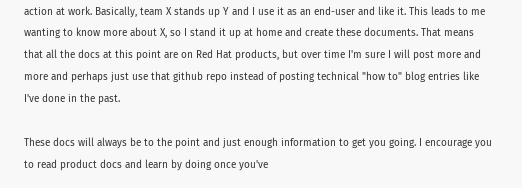action at work. Basically, team X stands up Y and I use it as an end-user and like it. This leads to me wanting to know more about X, so I stand it up at home and create these documents. That means that all the docs at this point are on Red Hat products, but over time I'm sure I will post more and more and perhaps just use that github repo instead of posting technical "how to" blog entries like I've done in the past.

These docs will always be to the point and just enough information to get you going. I encourage you to read product docs and learn by doing once you've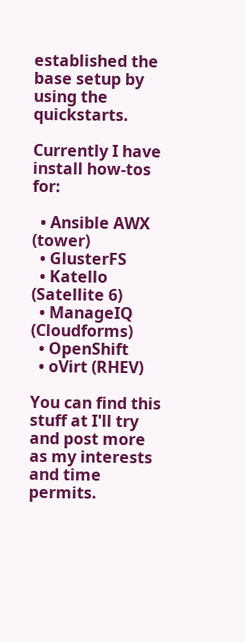established the base setup by using the quickstarts.

Currently I have install how-tos for:

  • Ansible AWX (tower)
  • GlusterFS
  • Katello (Satellite 6)
  • ManageIQ (Cloudforms)
  • OpenShift
  • oVirt (RHEV)

You can find this stuff at I'll try and post more as my interests and time permits.